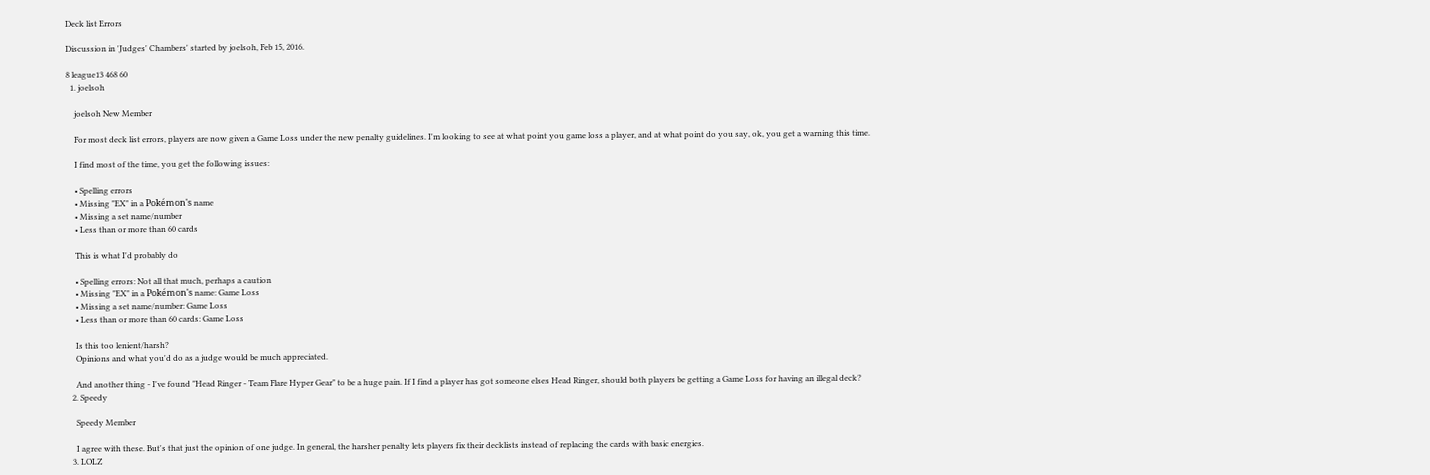Deck list Errors

Discussion in 'Judges' Chambers' started by joelsoh, Feb 15, 2016.

8 league13 468 60
  1. joelsoh

    joelsoh New Member

    For most deck list errors, players are now given a Game Loss under the new penalty guidelines. I'm looking to see at what point you game loss a player, and at what point do you say, ok, you get a warning this time.

    I find most of the time, you get the following issues:

    • Spelling errors
    • Missing "EX" in a Pokémon's name
    • Missing a set name/number
    • Less than or more than 60 cards

    This is what I'd probably do

    • Spelling errors: Not all that much, perhaps a caution
    • Missing "EX" in a Pokémon's name: Game Loss
    • Missing a set name/number: Game Loss
    • Less than or more than 60 cards: Game Loss

    Is this too lenient/harsh?
    Opinions and what you'd do as a judge would be much appreciated.

    And another thing - I've found "Head Ringer - Team Flare Hyper Gear" to be a huge pain. If I find a player has got someone elses Head Ringer, should both players be getting a Game Loss for having an illegal deck?
  2. Speedy

    Speedy Member

    I agree with these. But's that just the opinion of one judge. In general, the harsher penalty lets players fix their decklists instead of replacing the cards with basic energies.
  3. LOLZ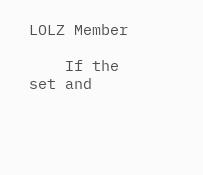LOLZ Member

    If the set and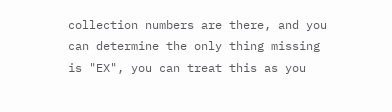collection numbers are there, and you can determine the only thing missing is "EX", you can treat this as you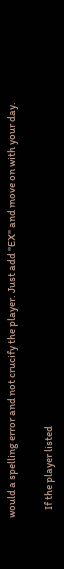would a spelling error and not crucify the player. Just add "EX" and move on with your day.

    If the player listed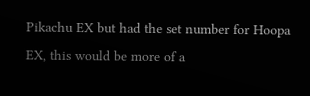Pikachu EX but had the set number for Hoopa EX, this would be more of a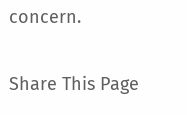concern.

Share This Page